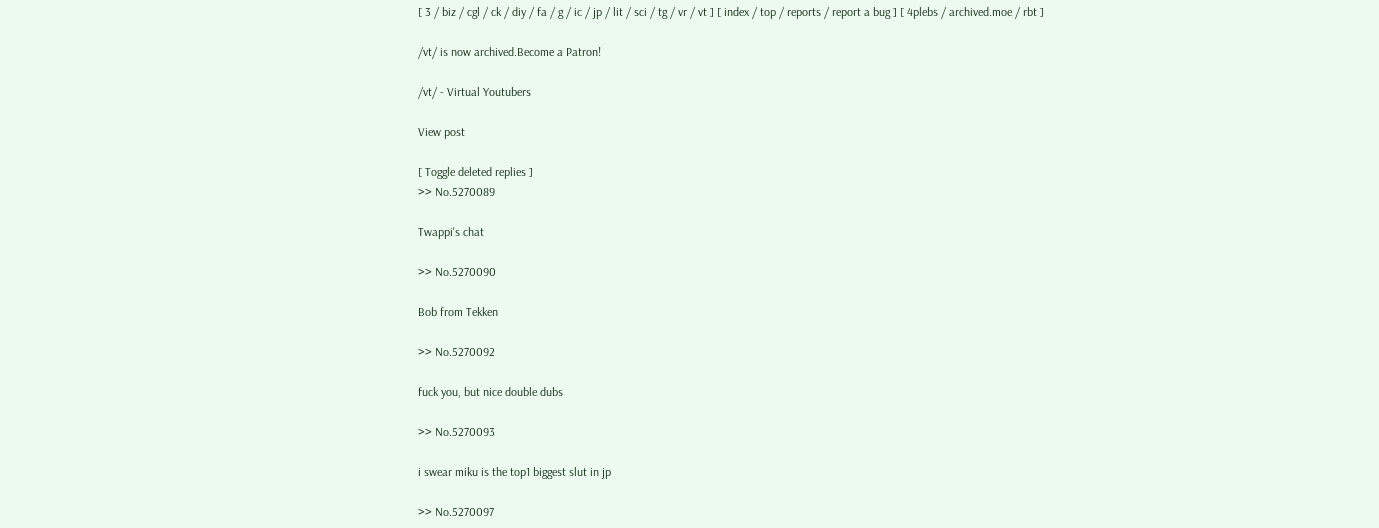[ 3 / biz / cgl / ck / diy / fa / g / ic / jp / lit / sci / tg / vr / vt ] [ index / top / reports / report a bug ] [ 4plebs / archived.moe / rbt ]

/vt/ is now archived.Become a Patron!

/vt/ - Virtual Youtubers

View post

[ Toggle deleted replies ]
>> No.5270089

Twappi's chat

>> No.5270090

Bob from Tekken

>> No.5270092

fuck you, but nice double dubs

>> No.5270093

i swear miku is the top1 biggest slut in jp

>> No.5270097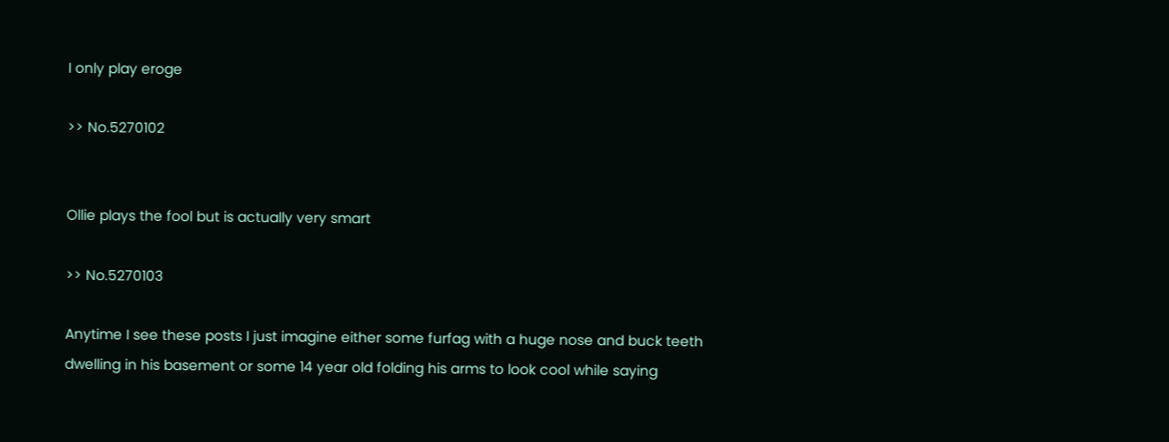I only play eroge

>> No.5270102


Ollie plays the fool but is actually very smart

>> No.5270103

Anytime I see these posts I just imagine either some furfag with a huge nose and buck teeth dwelling in his basement or some 14 year old folding his arms to look cool while saying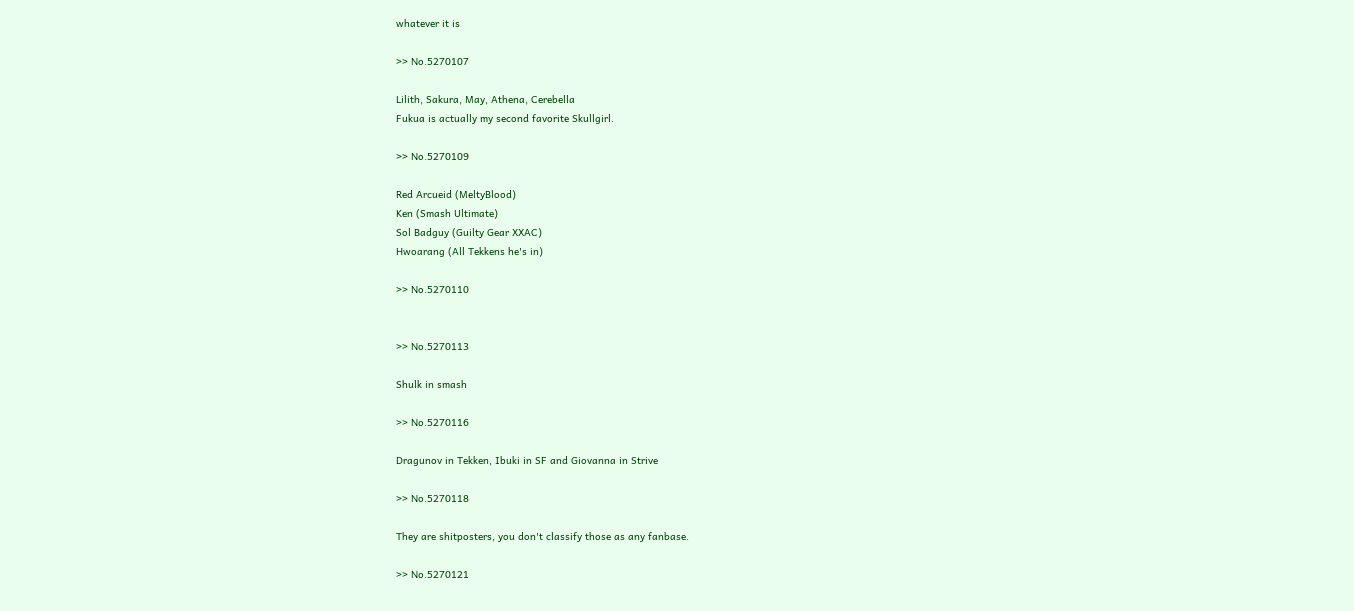whatever it is

>> No.5270107

Lilith, Sakura, May, Athena, Cerebella
Fukua is actually my second favorite Skullgirl.

>> No.5270109

Red Arcueid (MeltyBlood)
Ken (Smash Ultimate)
Sol Badguy (Guilty Gear XXAC)
Hwoarang (All Tekkens he's in)

>> No.5270110


>> No.5270113

Shulk in smash

>> No.5270116

Dragunov in Tekken, Ibuki in SF and Giovanna in Strive

>> No.5270118

They are shitposters, you don't classify those as any fanbase.

>> No.5270121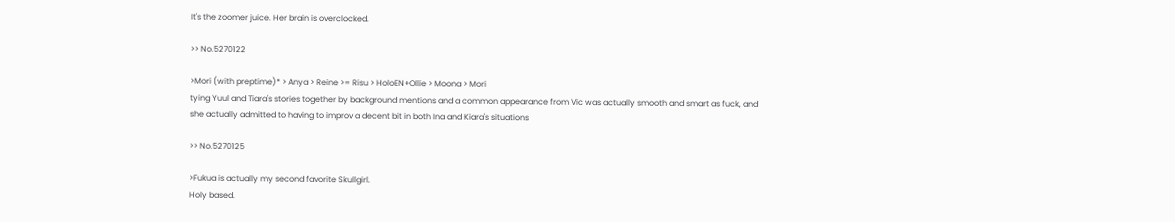It's the zoomer juice. Her brain is overclocked.

>> No.5270122

>Mori (with preptime)* > Anya > Reine >= Risu > HoloEN+Ollie > Moona > Mori
tying Yuul and Tiara's stories together by background mentions and a common appearance from Vic was actually smooth and smart as fuck, and she actually admitted to having to improv a decent bit in both Ina and Kiara's situations

>> No.5270125

>Fukua is actually my second favorite Skullgirl.
Holy based.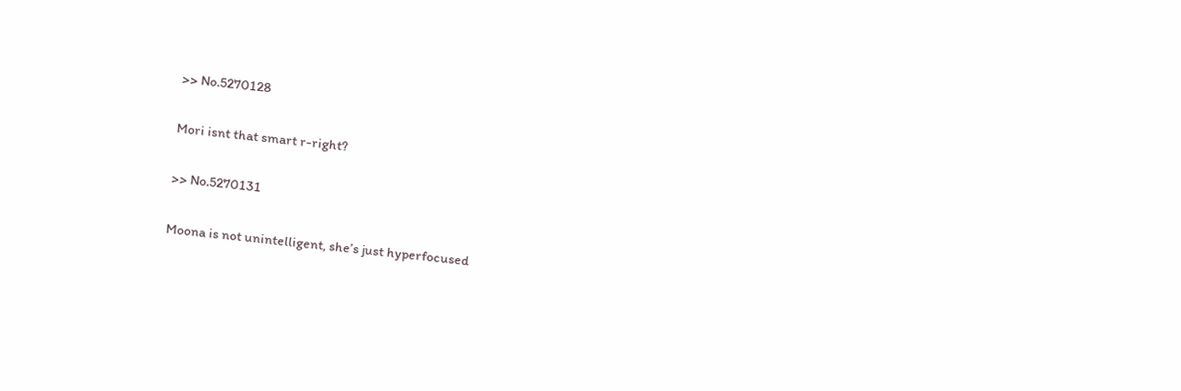>> No.5270128

Mori isnt that smart r-right?

>> No.5270131

Moona is not unintelligent, she’s just hyperfocused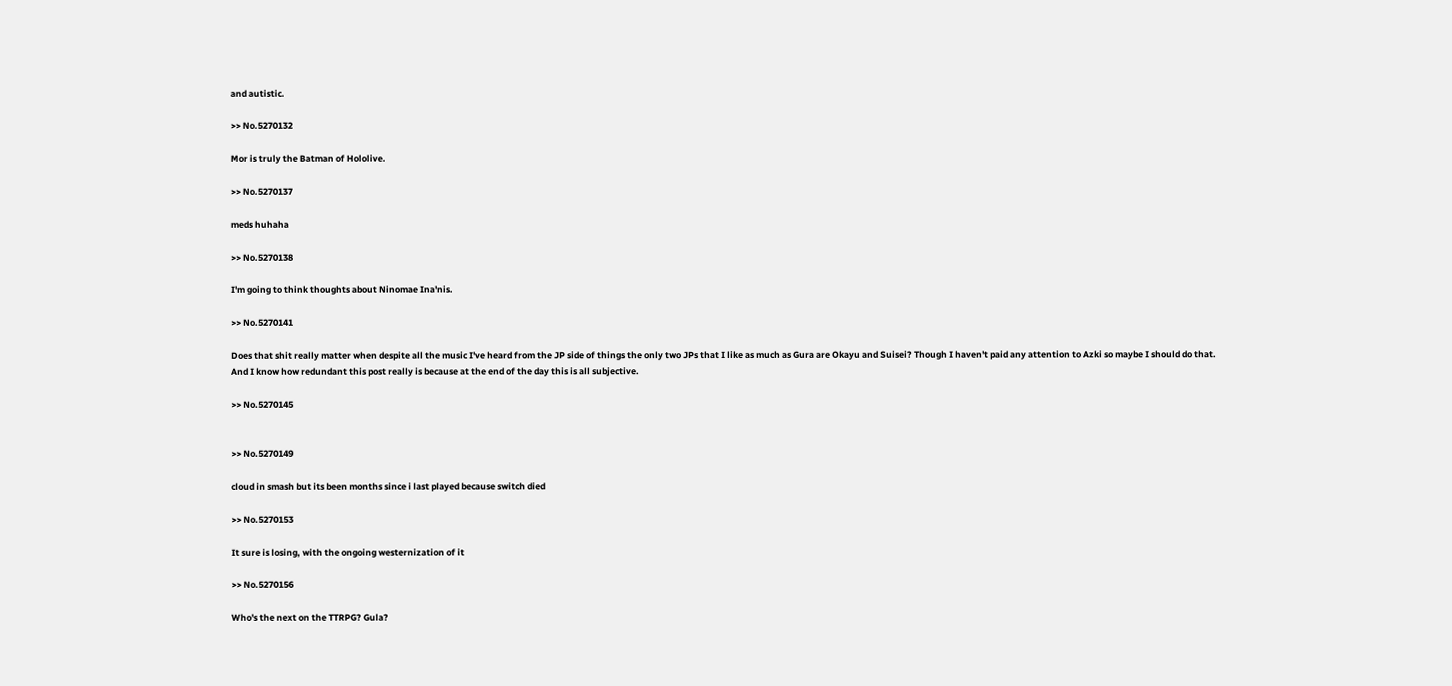and autistic.

>> No.5270132

Mor is truly the Batman of Hololive.

>> No.5270137

meds huhaha

>> No.5270138

I'm going to think thoughts about Ninomae Ina'nis.

>> No.5270141

Does that shit really matter when despite all the music I've heard from the JP side of things the only two JPs that I like as much as Gura are Okayu and Suisei? Though I haven't paid any attention to Azki so maybe I should do that.
And I know how redundant this post really is because at the end of the day this is all subjective.

>> No.5270145


>> No.5270149

cloud in smash but its been months since i last played because switch died

>> No.5270153

It sure is losing, with the ongoing westernization of it

>> No.5270156

Who's the next on the TTRPG? Gula?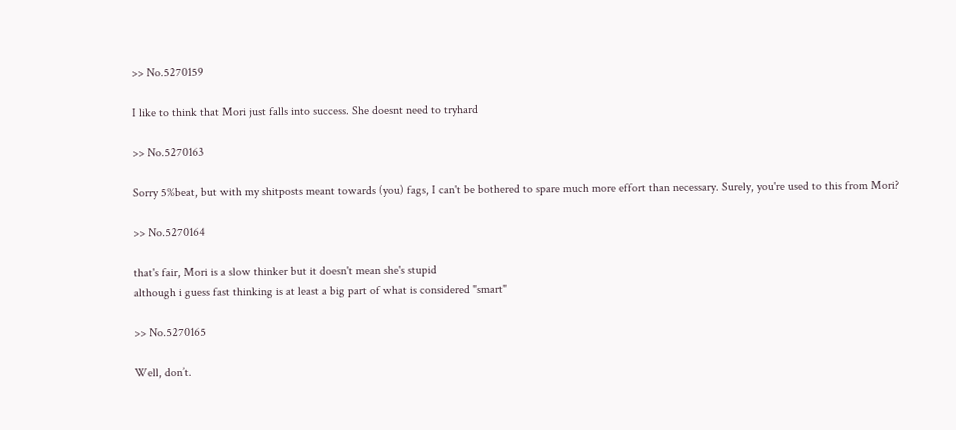>> No.5270159

I like to think that Mori just falls into success. She doesnt need to tryhard

>> No.5270163

Sorry 5%beat, but with my shitposts meant towards (you) fags, I can't be bothered to spare much more effort than necessary. Surely, you're used to this from Mori?

>> No.5270164

that's fair, Mori is a slow thinker but it doesn't mean she's stupid
although i guess fast thinking is at least a big part of what is considered "smart"

>> No.5270165

Well, don’t.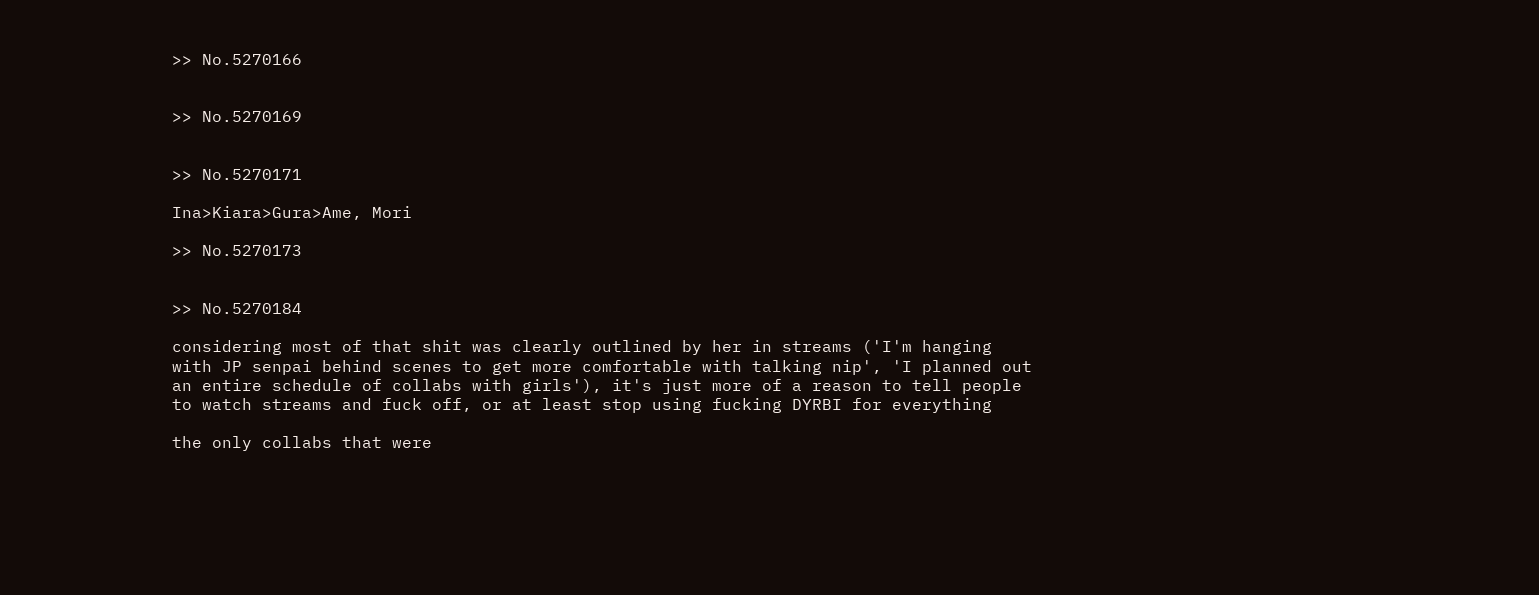>> No.5270166


>> No.5270169


>> No.5270171

Ina>Kiara>Gura>Ame, Mori

>> No.5270173


>> No.5270184

considering most of that shit was clearly outlined by her in streams ('I'm hanging with JP senpai behind scenes to get more comfortable with talking nip', 'I planned out an entire schedule of collabs with girls'), it's just more of a reason to tell people to watch streams and fuck off, or at least stop using fucking DYRBI for everything

the only collabs that were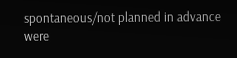spontaneous/not planned in advance were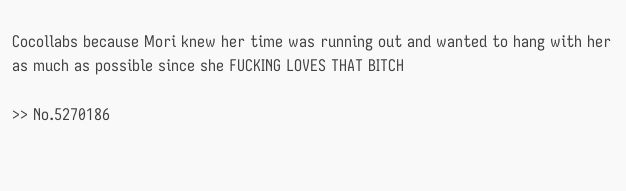Cocollabs because Mori knew her time was running out and wanted to hang with her as much as possible since she FUCKING LOVES THAT BITCH

>> No.5270186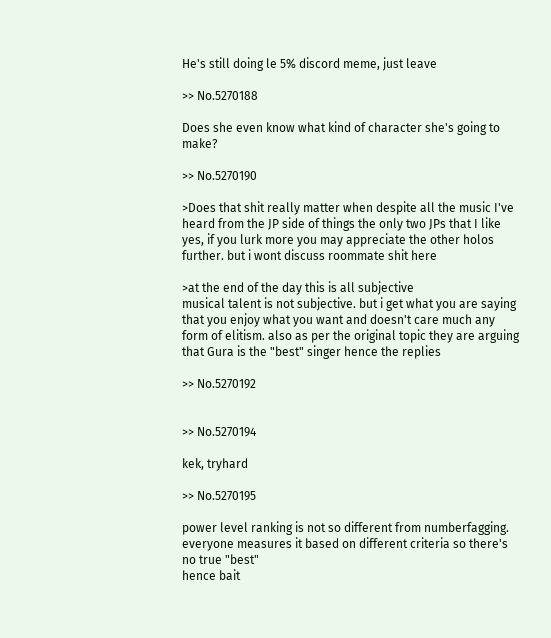He's still doing le 5% discord meme, just leave

>> No.5270188

Does she even know what kind of character she's going to make?

>> No.5270190

>Does that shit really matter when despite all the music I've heard from the JP side of things the only two JPs that I like
yes, if you lurk more you may appreciate the other holos further. but i wont discuss roommate shit here

>at the end of the day this is all subjective
musical talent is not subjective. but i get what you are saying that you enjoy what you want and doesn't care much any form of elitism. also as per the original topic they are arguing that Gura is the "best" singer hence the replies

>> No.5270192


>> No.5270194

kek, tryhard

>> No.5270195

power level ranking is not so different from numberfagging. everyone measures it based on different criteria so there's no true "best"
hence bait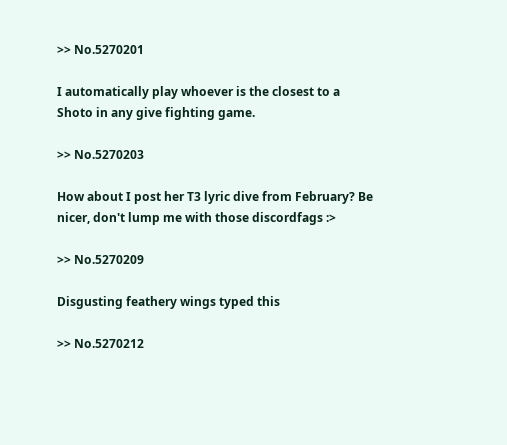>> No.5270201

I automatically play whoever is the closest to a Shoto in any give fighting game.

>> No.5270203

How about I post her T3 lyric dive from February? Be nicer, don't lump me with those discordfags :>

>> No.5270209

Disgusting feathery wings typed this

>> No.5270212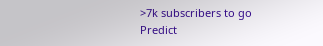>7k subscribers to go
Predict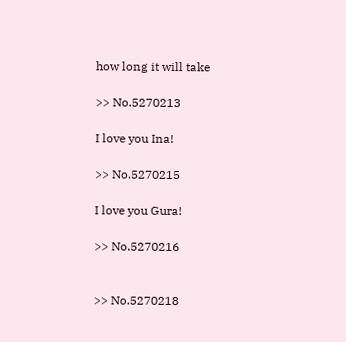how long it will take

>> No.5270213

I love you Ina!

>> No.5270215

I love you Gura!

>> No.5270216


>> No.5270218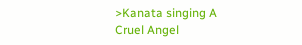>Kanata singing A Cruel Angel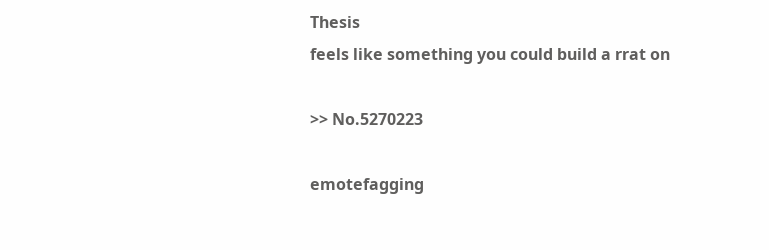Thesis
feels like something you could build a rrat on

>> No.5270223

emotefagging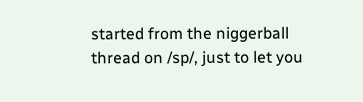started from the niggerball thread on /sp/, just to let you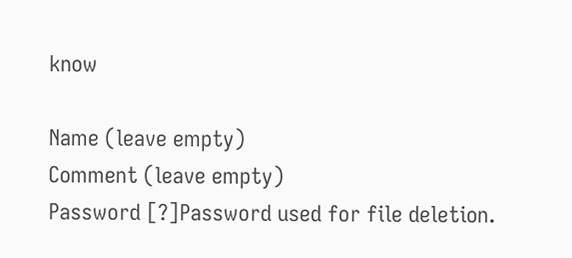know

Name (leave empty)
Comment (leave empty)
Password [?]Password used for file deletion.